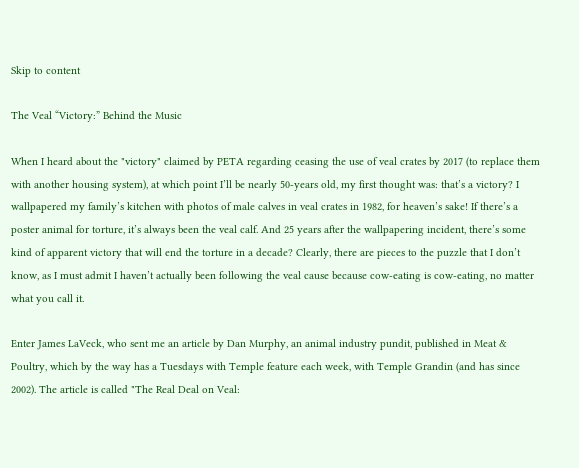Skip to content

The Veal “Victory:” Behind the Music

When I heard about the "victory" claimed by PETA regarding ceasing the use of veal crates by 2017 (to replace them with another housing system), at which point I’ll be nearly 50-years old, my first thought was: that’s a victory? I wallpapered my family’s kitchen with photos of male calves in veal crates in 1982, for heaven’s sake! If there’s a poster animal for torture, it’s always been the veal calf. And 25 years after the wallpapering incident, there’s some kind of apparent victory that will end the torture in a decade? Clearly, there are pieces to the puzzle that I don’t know, as I must admit I haven’t actually been following the veal cause because cow-eating is cow-eating, no matter what you call it.

Enter James LaVeck, who sent me an article by Dan Murphy, an animal industry pundit, published in Meat & Poultry, which by the way has a Tuesdays with Temple feature each week, with Temple Grandin (and has since 2002). The article is called "The Real Deal on Veal: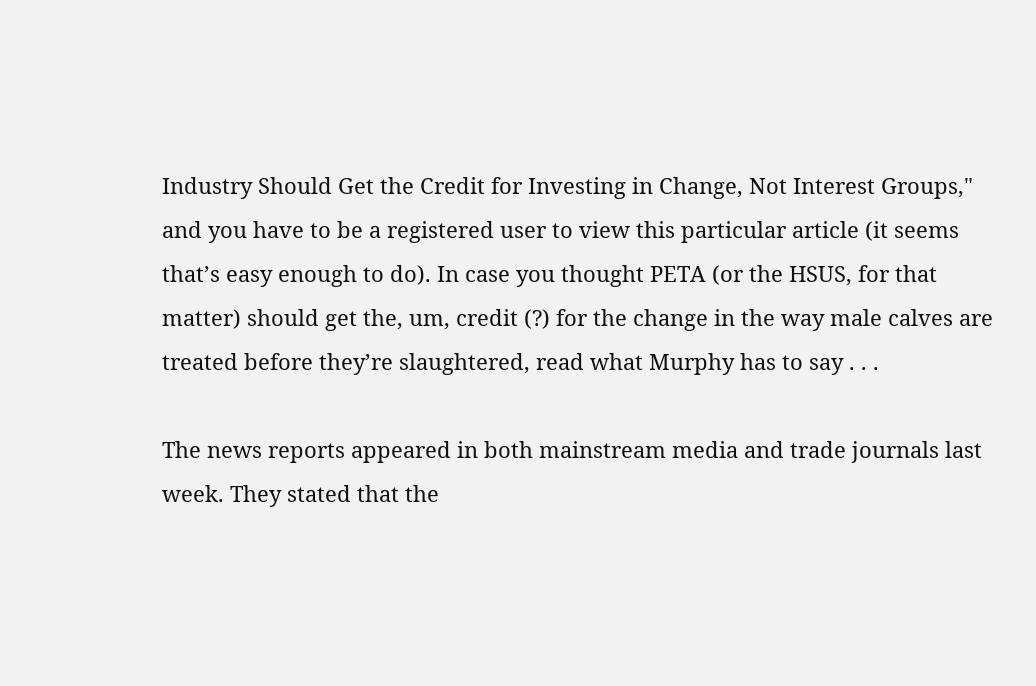Industry Should Get the Credit for Investing in Change, Not Interest Groups," and you have to be a registered user to view this particular article (it seems that’s easy enough to do). In case you thought PETA (or the HSUS, for that matter) should get the, um, credit (?) for the change in the way male calves are treated before they’re slaughtered, read what Murphy has to say . . .

The news reports appeared in both mainstream media and trade journals last week. They stated that the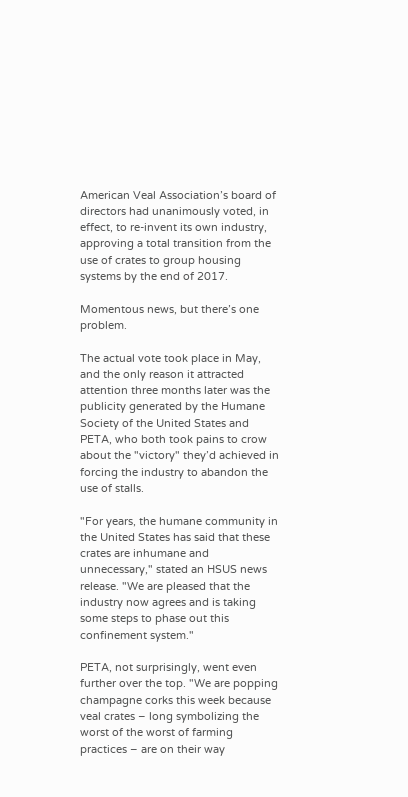American Veal Association’s board of directors had unanimously voted, in effect, to re-invent its own industry, approving a total transition from the use of crates to group housing systems by the end of 2017.

Momentous news, but there’s one problem.

The actual vote took place in May, and the only reason it attracted attention three months later was the publicity generated by the Humane Society of the United States and PETA, who both took pains to crow about the "victory" they’d achieved in forcing the industry to abandon the use of stalls.

"For years, the humane community in the United States has said that these crates are inhumane and unnecessary," stated an HSUS news release. "We are pleased that the industry now agrees and is taking some steps to phase out this confinement system."

PETA, not surprisingly, went even further over the top. "We are popping champagne corks this week because veal crates – long symbolizing the worst of the worst of farming practices – are on their way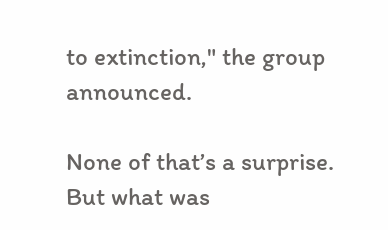to extinction," the group announced.

None of that’s a surprise. But what was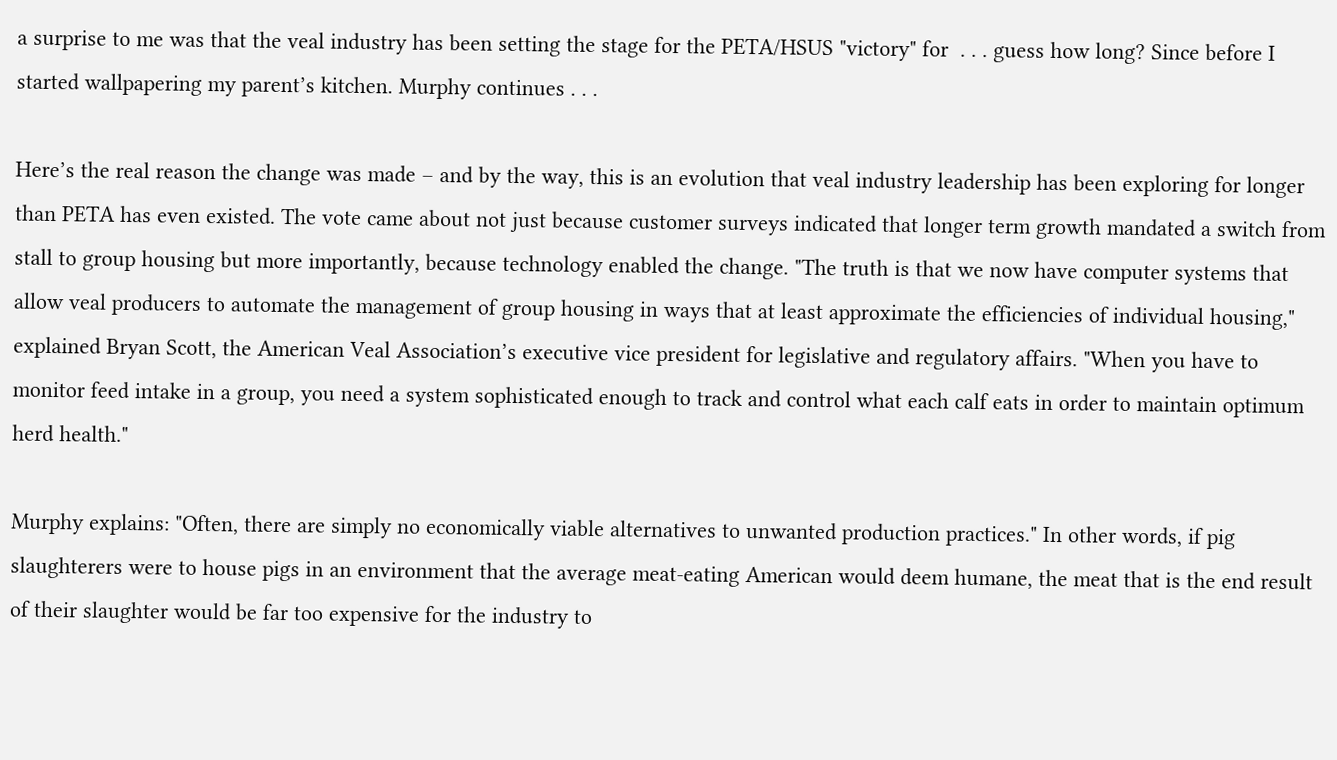a surprise to me was that the veal industry has been setting the stage for the PETA/HSUS "victory" for  . . . guess how long? Since before I started wallpapering my parent’s kitchen. Murphy continues . . .

Here’s the real reason the change was made – and by the way, this is an evolution that veal industry leadership has been exploring for longer than PETA has even existed. The vote came about not just because customer surveys indicated that longer term growth mandated a switch from stall to group housing but more importantly, because technology enabled the change. "The truth is that we now have computer systems that allow veal producers to automate the management of group housing in ways that at least approximate the efficiencies of individual housing," explained Bryan Scott, the American Veal Association’s executive vice president for legislative and regulatory affairs. "When you have to monitor feed intake in a group, you need a system sophisticated enough to track and control what each calf eats in order to maintain optimum herd health."

Murphy explains: "Often, there are simply no economically viable alternatives to unwanted production practices." In other words, if pig slaughterers were to house pigs in an environment that the average meat-eating American would deem humane, the meat that is the end result of their slaughter would be far too expensive for the industry to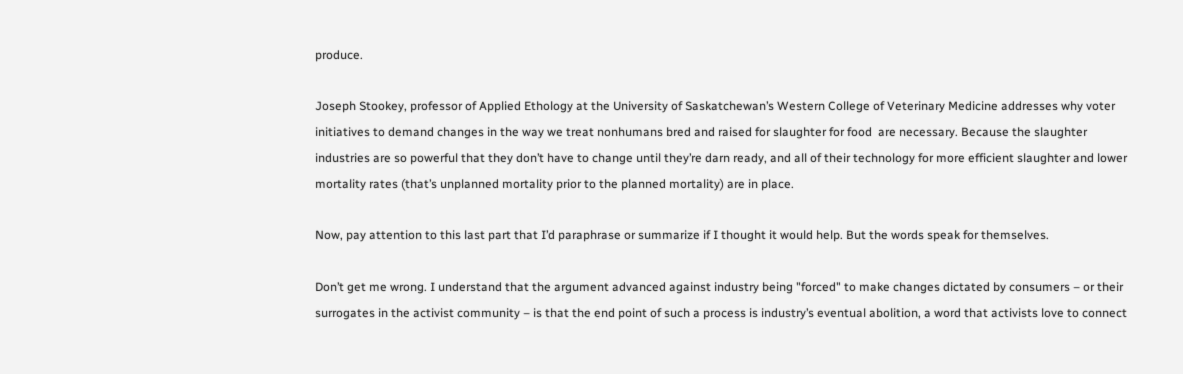produce.

Joseph Stookey, professor of Applied Ethology at the University of Saskatchewan’s Western College of Veterinary Medicine addresses why voter initiatives to demand changes in the way we treat nonhumans bred and raised for slaughter for food  are necessary. Because the slaughter industries are so powerful that they don’t have to change until they’re darn ready, and all of their technology for more efficient slaughter and lower mortality rates (that’s unplanned mortality prior to the planned mortality) are in place.

Now, pay attention to this last part that I’d paraphrase or summarize if I thought it would help. But the words speak for themselves.

Don’t get me wrong. I understand that the argument advanced against industry being "forced" to make changes dictated by consumers – or their surrogates in the activist community – is that the end point of such a process is industry’s eventual abolition, a word that activists love to connect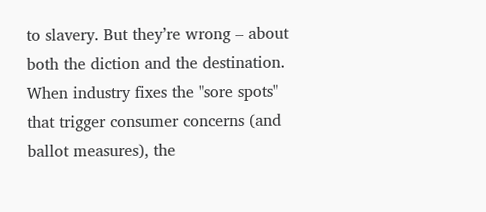to slavery. But they’re wrong – about both the diction and the destination. When industry fixes the "sore spots" that trigger consumer concerns (and ballot measures), the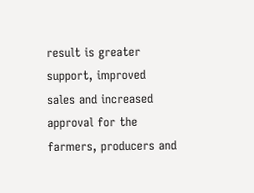result is greater support, improved sales and increased approval for the farmers, producers and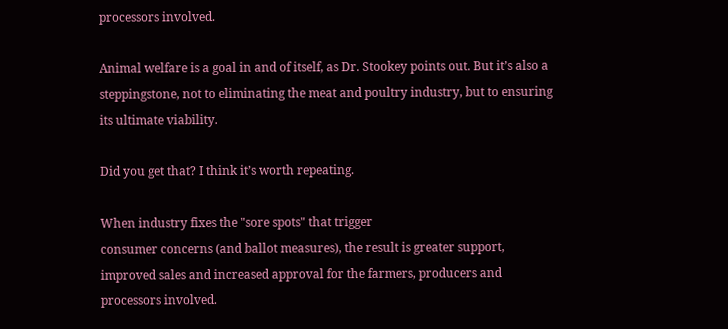processors involved.

Animal welfare is a goal in and of itself, as Dr. Stookey points out. But it’s also a steppingstone, not to eliminating the meat and poultry industry, but to ensuring its ultimate viability.

Did you get that? I think it’s worth repeating.

When industry fixes the "sore spots" that trigger
consumer concerns (and ballot measures), the result is greater support,
improved sales and increased approval for the farmers, producers and
processors involved.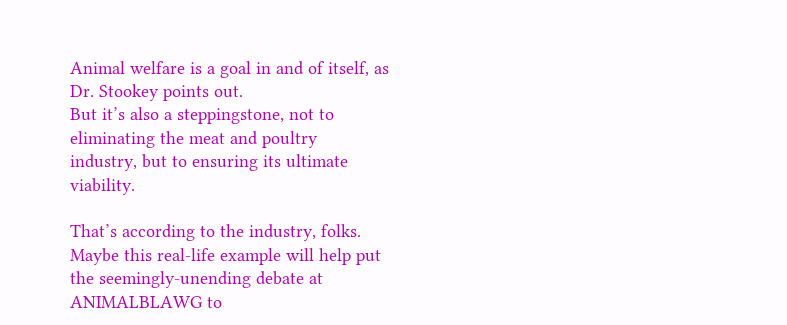Animal welfare is a goal in and of itself, as Dr. Stookey points out.
But it’s also a steppingstone, not to eliminating the meat and poultry
industry, but to ensuring its ultimate viability.

That’s according to the industry, folks. Maybe this real-life example will help put the seemingly-unending debate at ANIMALBLAWG to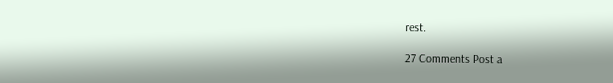rest.

27 Comments Post a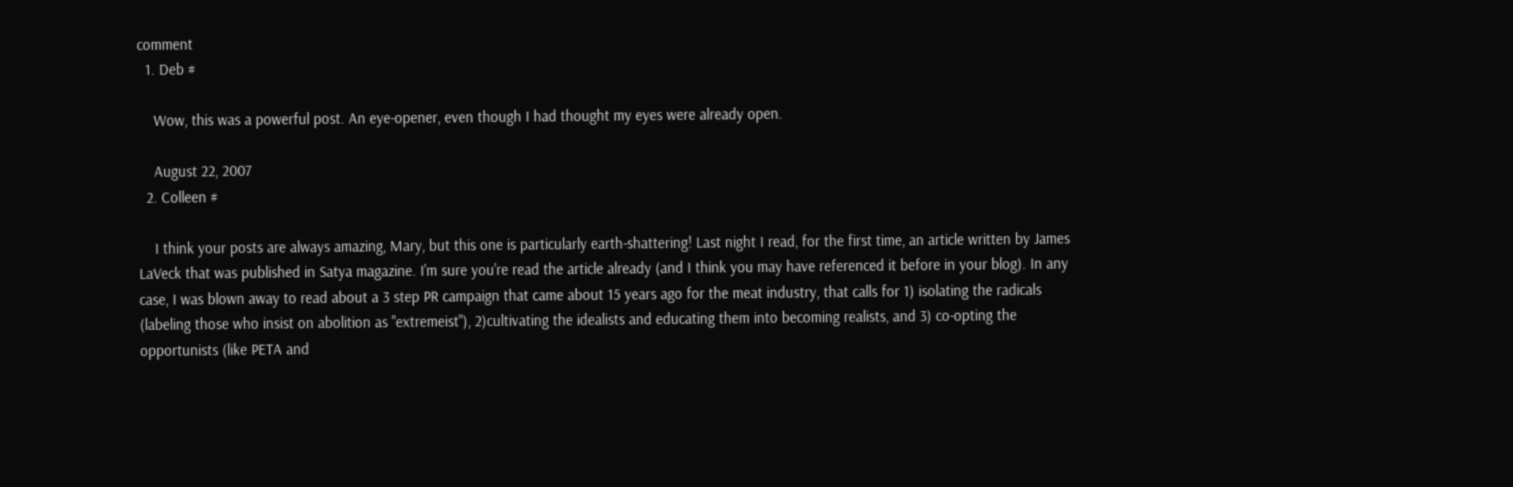comment
  1. Deb #

    Wow, this was a powerful post. An eye-opener, even though I had thought my eyes were already open.

    August 22, 2007
  2. Colleen #

    I think your posts are always amazing, Mary, but this one is particularly earth-shattering! Last night I read, for the first time, an article written by James LaVeck that was published in Satya magazine. I'm sure you're read the article already (and I think you may have referenced it before in your blog). In any case, I was blown away to read about a 3 step PR campaign that came about 15 years ago for the meat industry, that calls for 1) isolating the radicals (labeling those who insist on abolition as "extremeist"), 2)cultivating the idealists and educating them into becoming realists, and 3) co-opting the opportunists (like PETA and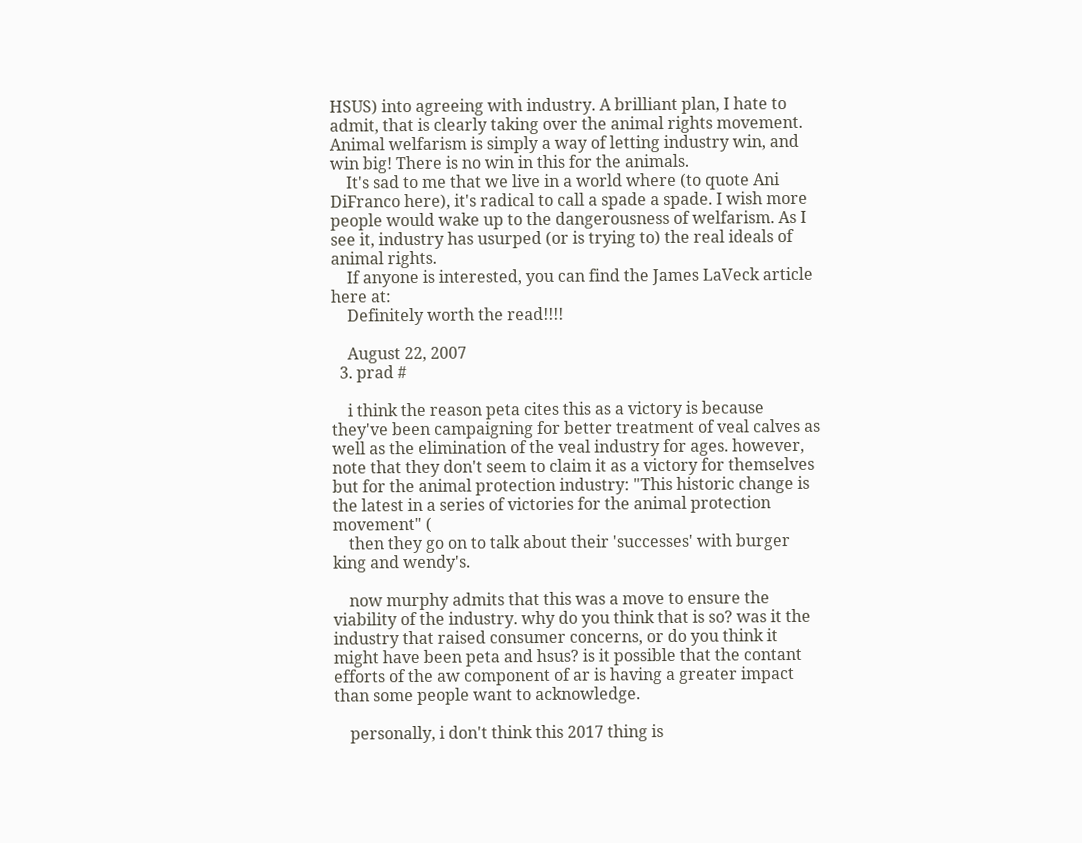HSUS) into agreeing with industry. A brilliant plan, I hate to admit, that is clearly taking over the animal rights movement. Animal welfarism is simply a way of letting industry win, and win big! There is no win in this for the animals.
    It's sad to me that we live in a world where (to quote Ani DiFranco here), it's radical to call a spade a spade. I wish more people would wake up to the dangerousness of welfarism. As I see it, industry has usurped (or is trying to) the real ideals of animal rights.
    If anyone is interested, you can find the James LaVeck article here at:
    Definitely worth the read!!!!

    August 22, 2007
  3. prad #

    i think the reason peta cites this as a victory is because they've been campaigning for better treatment of veal calves as well as the elimination of the veal industry for ages. however, note that they don't seem to claim it as a victory for themselves but for the animal protection industry: "This historic change is the latest in a series of victories for the animal protection movement" (
    then they go on to talk about their 'successes' with burger king and wendy's.

    now murphy admits that this was a move to ensure the viability of the industry. why do you think that is so? was it the industry that raised consumer concerns, or do you think it might have been peta and hsus? is it possible that the contant efforts of the aw component of ar is having a greater impact than some people want to acknowledge.

    personally, i don't think this 2017 thing is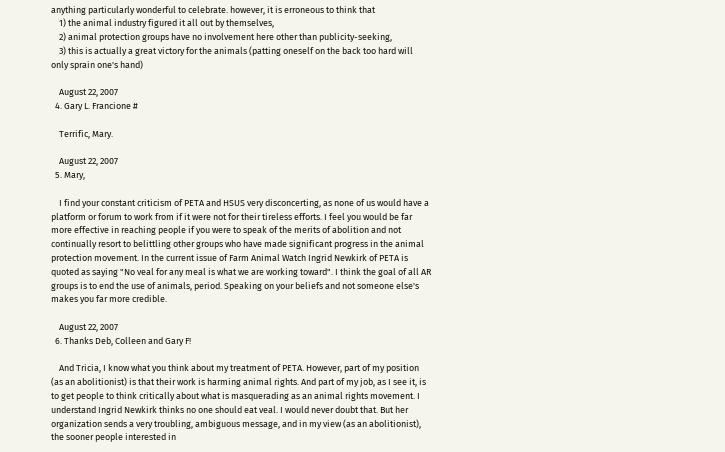anything particularly wonderful to celebrate. however, it is erroneous to think that
    1) the animal industry figured it all out by themselves,
    2) animal protection groups have no involvement here other than publicity-seeking,
    3) this is actually a great victory for the animals (patting oneself on the back too hard will only sprain one's hand)

    August 22, 2007
  4. Gary L. Francione #

    Terrific, Mary.

    August 22, 2007
  5. Mary,

    I find your constant criticism of PETA and HSUS very disconcerting, as none of us would have a platform or forum to work from if it were not for their tireless efforts. I feel you would be far more effective in reaching people if you were to speak of the merits of abolition and not continually resort to belittling other groups who have made significant progress in the animal protection movement. In the current issue of Farm Animal Watch Ingrid Newkirk of PETA is quoted as saying "No veal for any meal is what we are working toward". I think the goal of all AR groups is to end the use of animals, period. Speaking on your beliefs and not someone else's makes you far more credible.

    August 22, 2007
  6. Thanks Deb, Colleen and Gary F!

    And Tricia, I know what you think about my treatment of PETA. However, part of my position (as an abolitionist) is that their work is harming animal rights. And part of my job, as I see it, is to get people to think critically about what is masquerading as an animal rights movement. I understand Ingrid Newkirk thinks no one should eat veal. I would never doubt that. But her organization sends a very troubling, ambiguous message, and in my view (as an abolitionist), the sooner people interested in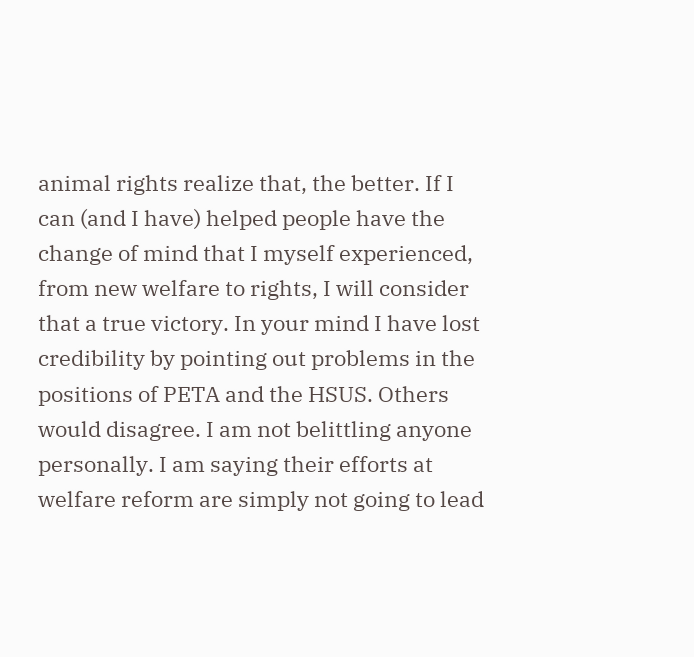animal rights realize that, the better. If I can (and I have) helped people have the change of mind that I myself experienced, from new welfare to rights, I will consider that a true victory. In your mind I have lost credibility by pointing out problems in the positions of PETA and the HSUS. Others would disagree. I am not belittling anyone personally. I am saying their efforts at welfare reform are simply not going to lead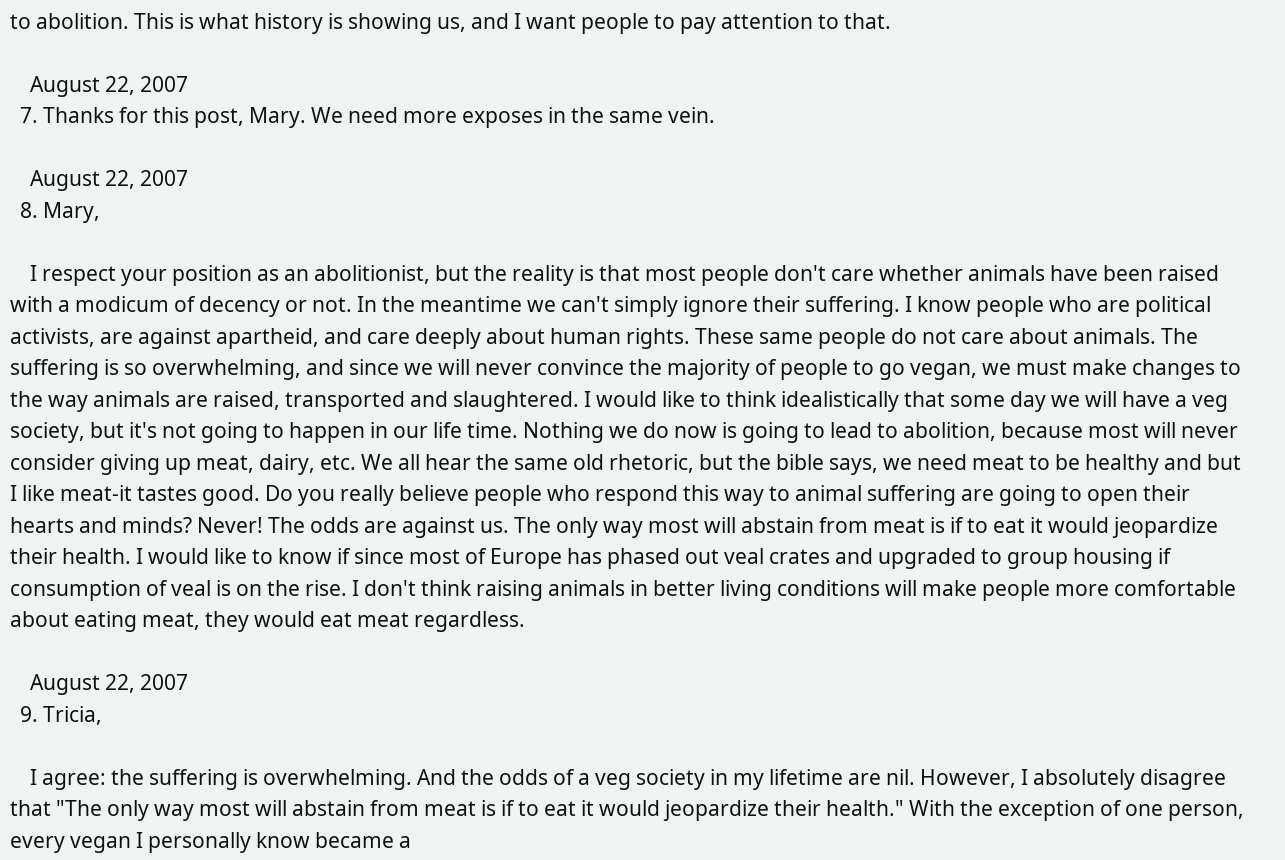to abolition. This is what history is showing us, and I want people to pay attention to that.

    August 22, 2007
  7. Thanks for this post, Mary. We need more exposes in the same vein.

    August 22, 2007
  8. Mary,

    I respect your position as an abolitionist, but the reality is that most people don't care whether animals have been raised with a modicum of decency or not. In the meantime we can't simply ignore their suffering. I know people who are political activists, are against apartheid, and care deeply about human rights. These same people do not care about animals. The suffering is so overwhelming, and since we will never convince the majority of people to go vegan, we must make changes to the way animals are raised, transported and slaughtered. I would like to think idealistically that some day we will have a veg society, but it's not going to happen in our life time. Nothing we do now is going to lead to abolition, because most will never consider giving up meat, dairy, etc. We all hear the same old rhetoric, but the bible says, we need meat to be healthy and but I like meat-it tastes good. Do you really believe people who respond this way to animal suffering are going to open their hearts and minds? Never! The odds are against us. The only way most will abstain from meat is if to eat it would jeopardize their health. I would like to know if since most of Europe has phased out veal crates and upgraded to group housing if consumption of veal is on the rise. I don't think raising animals in better living conditions will make people more comfortable about eating meat, they would eat meat regardless.

    August 22, 2007
  9. Tricia,

    I agree: the suffering is overwhelming. And the odds of a veg society in my lifetime are nil. However, I absolutely disagree that "The only way most will abstain from meat is if to eat it would jeopardize their health." With the exception of one person, every vegan I personally know became a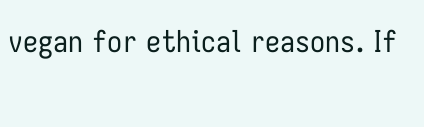vegan for ethical reasons. If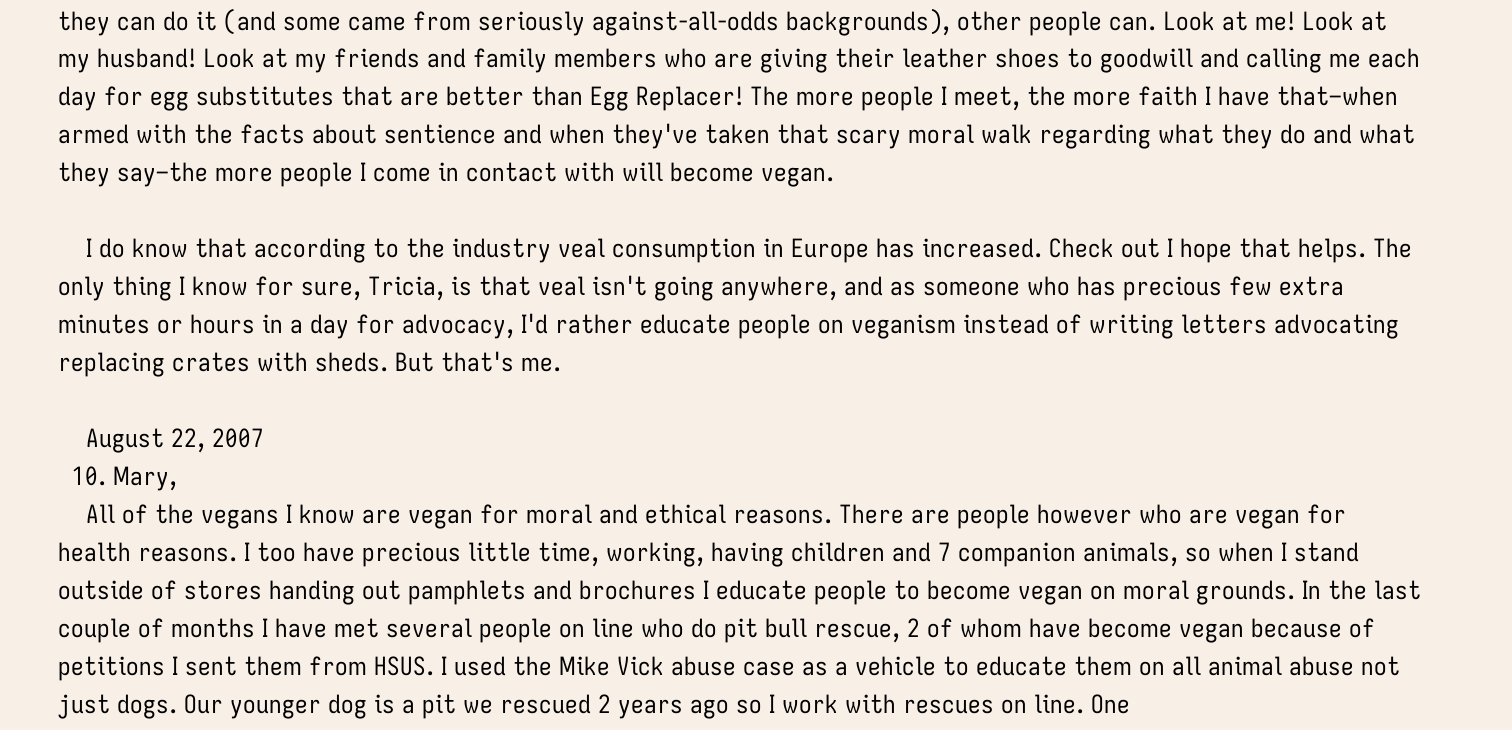they can do it (and some came from seriously against-all-odds backgrounds), other people can. Look at me! Look at my husband! Look at my friends and family members who are giving their leather shoes to goodwill and calling me each day for egg substitutes that are better than Egg Replacer! The more people I meet, the more faith I have that–when armed with the facts about sentience and when they've taken that scary moral walk regarding what they do and what they say–the more people I come in contact with will become vegan.

    I do know that according to the industry veal consumption in Europe has increased. Check out I hope that helps. The only thing I know for sure, Tricia, is that veal isn't going anywhere, and as someone who has precious few extra minutes or hours in a day for advocacy, I'd rather educate people on veganism instead of writing letters advocating replacing crates with sheds. But that's me.

    August 22, 2007
  10. Mary,
    All of the vegans I know are vegan for moral and ethical reasons. There are people however who are vegan for health reasons. I too have precious little time, working, having children and 7 companion animals, so when I stand outside of stores handing out pamphlets and brochures I educate people to become vegan on moral grounds. In the last couple of months I have met several people on line who do pit bull rescue, 2 of whom have become vegan because of petitions I sent them from HSUS. I used the Mike Vick abuse case as a vehicle to educate them on all animal abuse not just dogs. Our younger dog is a pit we rescued 2 years ago so I work with rescues on line. One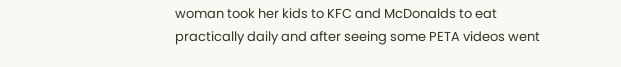woman took her kids to KFC and McDonalds to eat practically daily and after seeing some PETA videos went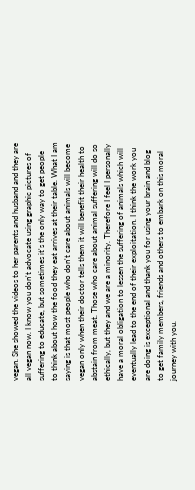vegan. She showed the videos to her parents and husband and they are all vegan now. I know you don't advocate using graphic pictures of suffering to educate, but sometimes it's the only way to get people to think about how the food they eat arrives at their table. What I am saying is that most people who don't care about animals will become vegan only when their doctor tells them it will benefit their health to abstain from meat. Those who care about animal suffering will do so ethically, but they and we are a minority. Therefore I feel I personally have a moral obligation to lessen the suffering of animals which will eventually lead to the end of their exploitation. I think the work you are doing is exceptional and thank you for using your brain and blog to get family members, friends and others to embark on this moral journey with you.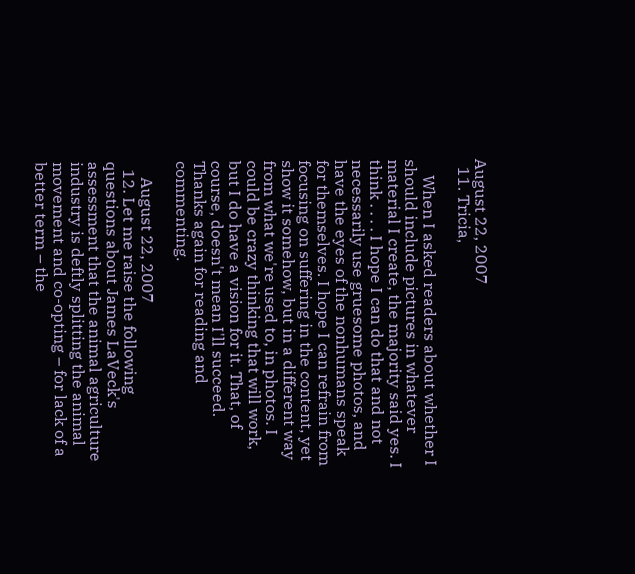August 22, 2007
  11. Tricia,

    When I asked readers about whether I should include pictures in whatever material I create, the majority said yes. I think . . . . I hope I can do that and not necessarily use gruesome photos, and have the eyes of the nonhumans speak for themselves. I hope I can refrain from focusing on suffering in the content, yet show it somehow, but in a different way from what we're used to, in photos. I could be crazy thinking that will work, but I do have a vision for it. That, of course, doesn't mean I'll succeed. Thanks again for reading and commenting.

    August 22, 2007
  12. Let me raise the following questions about James LaVeck's assessment that the animal agriculture industry is deftly splitting the animal movement and co-opting – for lack of a better term – the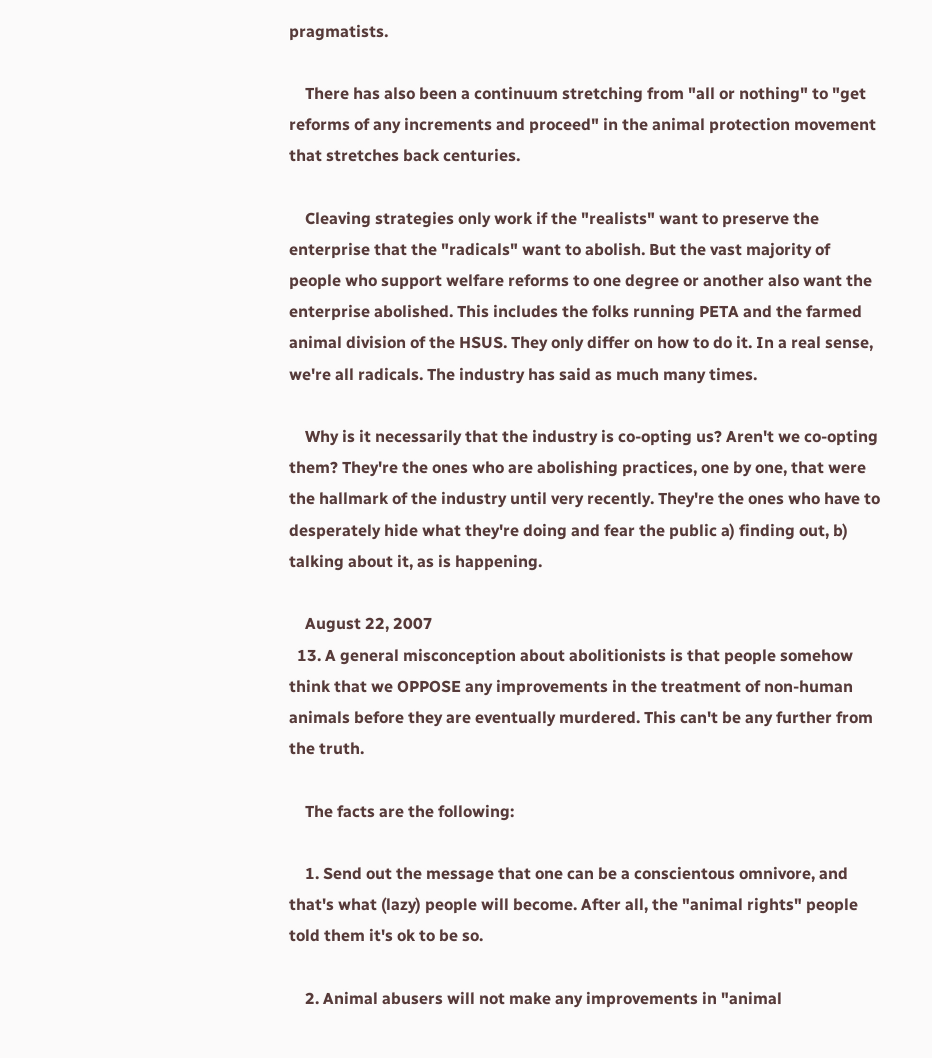pragmatists.

    There has also been a continuum stretching from "all or nothing" to "get reforms of any increments and proceed" in the animal protection movement that stretches back centuries.

    Cleaving strategies only work if the "realists" want to preserve the enterprise that the "radicals" want to abolish. But the vast majority of people who support welfare reforms to one degree or another also want the enterprise abolished. This includes the folks running PETA and the farmed animal division of the HSUS. They only differ on how to do it. In a real sense, we're all radicals. The industry has said as much many times.

    Why is it necessarily that the industry is co-opting us? Aren't we co-opting them? They're the ones who are abolishing practices, one by one, that were the hallmark of the industry until very recently. They're the ones who have to desperately hide what they're doing and fear the public a) finding out, b) talking about it, as is happening.

    August 22, 2007
  13. A general misconception about abolitionists is that people somehow think that we OPPOSE any improvements in the treatment of non-human animals before they are eventually murdered. This can't be any further from the truth.

    The facts are the following:

    1. Send out the message that one can be a conscientous omnivore, and that's what (lazy) people will become. After all, the "animal rights" people told them it's ok to be so.

    2. Animal abusers will not make any improvements in "animal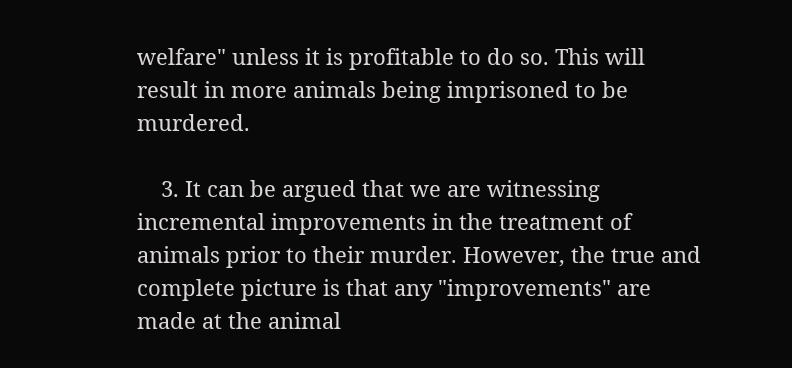welfare" unless it is profitable to do so. This will result in more animals being imprisoned to be murdered.

    3. It can be argued that we are witnessing incremental improvements in the treatment of animals prior to their murder. However, the true and complete picture is that any "improvements" are made at the animal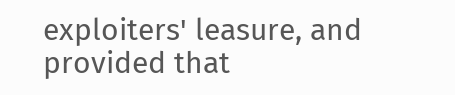exploiters' leasure, and provided that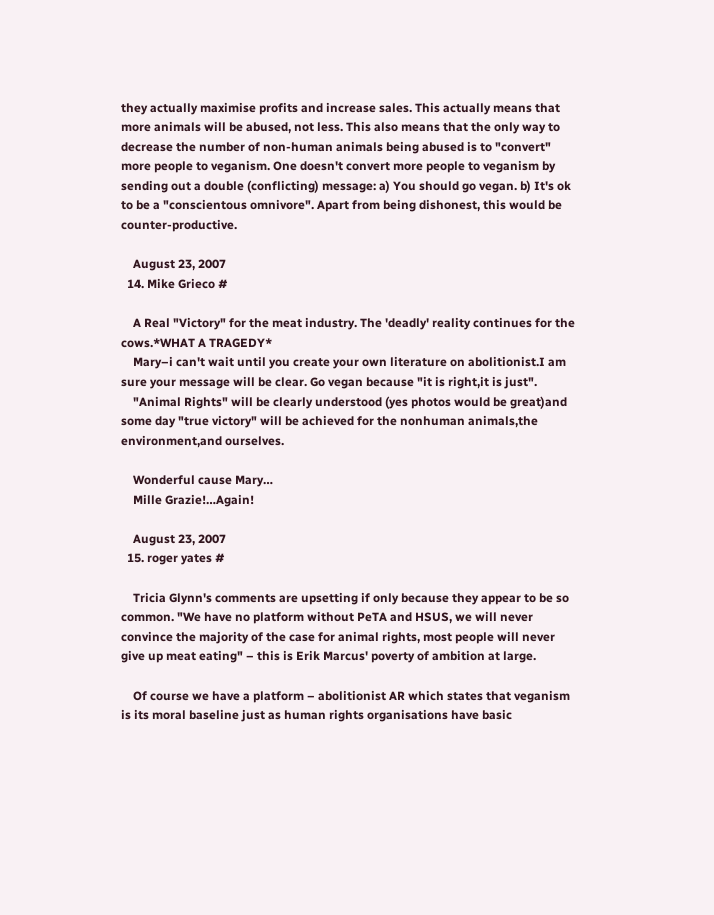they actually maximise profits and increase sales. This actually means that more animals will be abused, not less. This also means that the only way to decrease the number of non-human animals being abused is to "convert" more people to veganism. One doesn't convert more people to veganism by sending out a double (conflicting) message: a) You should go vegan. b) It's ok to be a "conscientous omnivore". Apart from being dishonest, this would be counter-productive.

    August 23, 2007
  14. Mike Grieco #

    A Real "Victory" for the meat industry. The 'deadly' reality continues for the cows.*WHAT A TRAGEDY*
    Mary–i can't wait until you create your own literature on abolitionist.I am sure your message will be clear. Go vegan because "it is right,it is just".
    "Animal Rights" will be clearly understood (yes photos would be great)and some day "true victory" will be achieved for the nonhuman animals,the environment,and ourselves.

    Wonderful cause Mary…
    Mille Grazie!…Again!

    August 23, 2007
  15. roger yates #

    Tricia Glynn's comments are upsetting if only because they appear to be so common. "We have no platform without PeTA and HSUS, we will never convince the majority of the case for animal rights, most people will never give up meat eating" – this is Erik Marcus' poverty of ambition at large.

    Of course we have a platform – abolitionist AR which states that veganism is its moral baseline just as human rights organisations have basic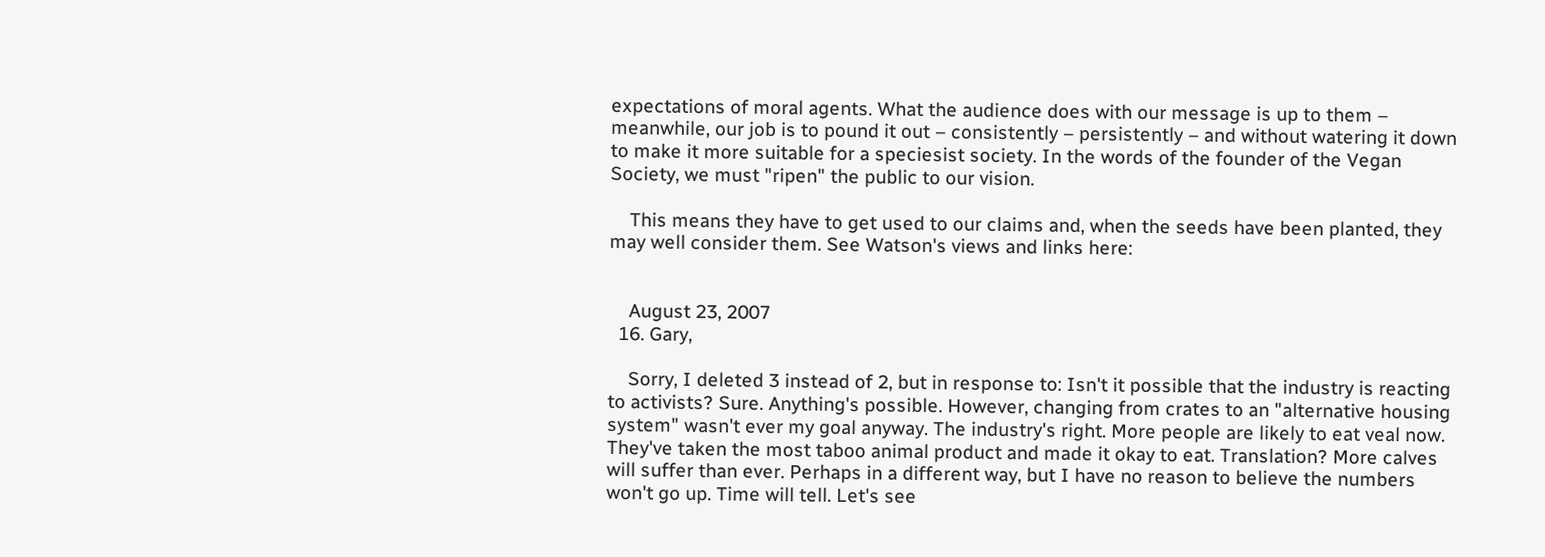expectations of moral agents. What the audience does with our message is up to them – meanwhile, our job is to pound it out – consistently – persistently – and without watering it down to make it more suitable for a speciesist society. In the words of the founder of the Vegan Society, we must "ripen" the public to our vision.

    This means they have to get used to our claims and, when the seeds have been planted, they may well consider them. See Watson's views and links here:


    August 23, 2007
  16. Gary,

    Sorry, I deleted 3 instead of 2, but in response to: Isn't it possible that the industry is reacting to activists? Sure. Anything's possible. However, changing from crates to an "alternative housing system" wasn't ever my goal anyway. The industry's right. More people are likely to eat veal now. They've taken the most taboo animal product and made it okay to eat. Translation? More calves will suffer than ever. Perhaps in a different way, but I have no reason to believe the numbers won't go up. Time will tell. Let's see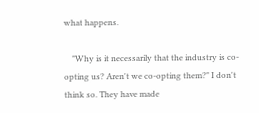what happens.

    "Why is it necessarily that the industry is co-opting us? Aren't we co-opting them?" I don't think so. They have made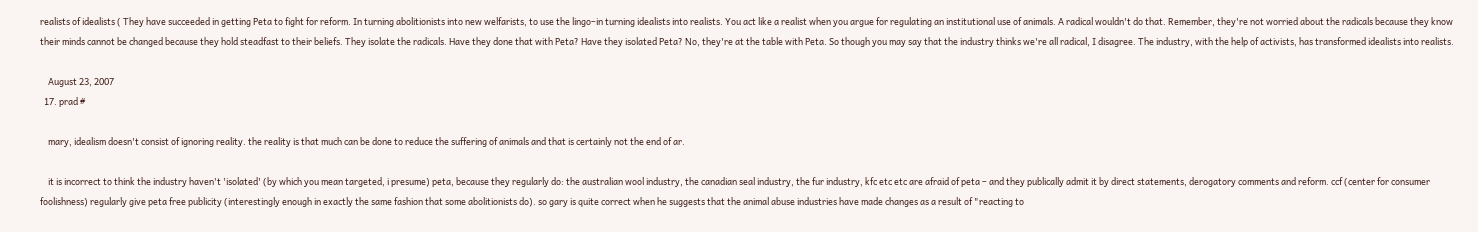realists of idealists ( They have succeeded in getting Peta to fight for reform. In turning abolitionists into new welfarists, to use the lingo–in turning idealists into realists. You act like a realist when you argue for regulating an institutional use of animals. A radical wouldn't do that. Remember, they're not worried about the radicals because they know their minds cannot be changed because they hold steadfast to their beliefs. They isolate the radicals. Have they done that with Peta? Have they isolated Peta? No, they're at the table with Peta. So though you may say that the industry thinks we're all radical, I disagree. The industry, with the help of activists, has transformed idealists into realists.

    August 23, 2007
  17. prad #

    mary, idealism doesn't consist of ignoring reality. the reality is that much can be done to reduce the suffering of animals and that is certainly not the end of ar.

    it is incorrect to think the industry haven't 'isolated' (by which you mean targeted, i presume) peta, because they regularly do: the australian wool industry, the canadian seal industry, the fur industry, kfc etc etc are afraid of peta – and they publically admit it by direct statements, derogatory comments and reform. ccf (center for consumer foolishness) regularly give peta free publicity (interestingly enough in exactly the same fashion that some abolitionists do). so gary is quite correct when he suggests that the animal abuse industries have made changes as a result of "reacting to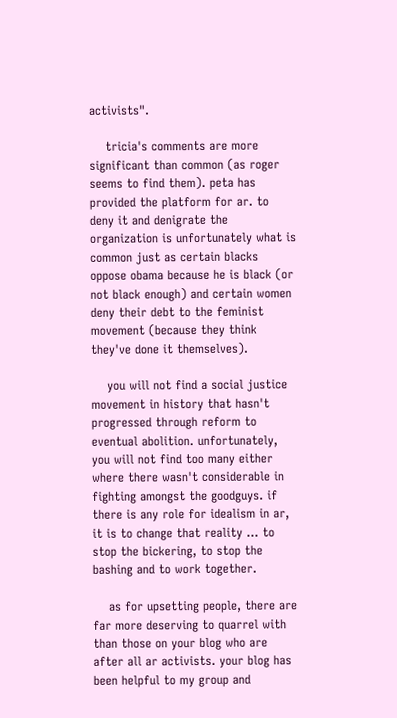activists".

    tricia's comments are more significant than common (as roger seems to find them). peta has provided the platform for ar. to deny it and denigrate the organization is unfortunately what is common just as certain blacks oppose obama because he is black (or not black enough) and certain women deny their debt to the feminist movement (because they think they've done it themselves).

    you will not find a social justice movement in history that hasn't progressed through reform to eventual abolition. unfortunately, you will not find too many either where there wasn't considerable in fighting amongst the goodguys. if there is any role for idealism in ar, it is to change that reality … to stop the bickering, to stop the bashing and to work together.

    as for upsetting people, there are far more deserving to quarrel with than those on your blog who are after all ar activists. your blog has been helpful to my group and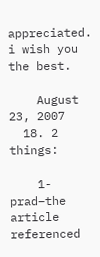appreciated. i wish you the best.

    August 23, 2007
  18. 2 things:

    1-prad–the article referenced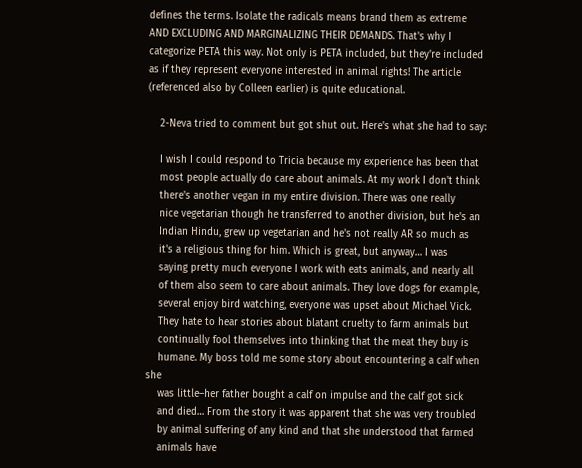defines the terms. Isolate the radicals means brand them as extreme AND EXCLUDING AND MARGINALIZING THEIR DEMANDS. That's why I categorize PETA this way. Not only is PETA included, but they're included as if they represent everyone interested in animal rights! The article (referenced also by Colleen earlier) is quite educational.

    2-Neva tried to comment but got shut out. Here's what she had to say:

    I wish I could respond to Tricia because my experience has been that
    most people actually do care about animals. At my work I don't think
    there's another vegan in my entire division. There was one really
    nice vegetarian though he transferred to another division, but he's an
    Indian Hindu, grew up vegetarian and he's not really AR so much as
    it's a religious thing for him. Which is great, but anyway… I was
    saying pretty much everyone I work with eats animals, and nearly all
    of them also seem to care about animals. They love dogs for example,
    several enjoy bird watching, everyone was upset about Michael Vick.
    They hate to hear stories about blatant cruelty to farm animals but
    continually fool themselves into thinking that the meat they buy is
    humane. My boss told me some story about encountering a calf when she
    was little–her father bought a calf on impulse and the calf got sick
    and died… From the story it was apparent that she was very troubled
    by animal suffering of any kind and that she understood that farmed
    animals have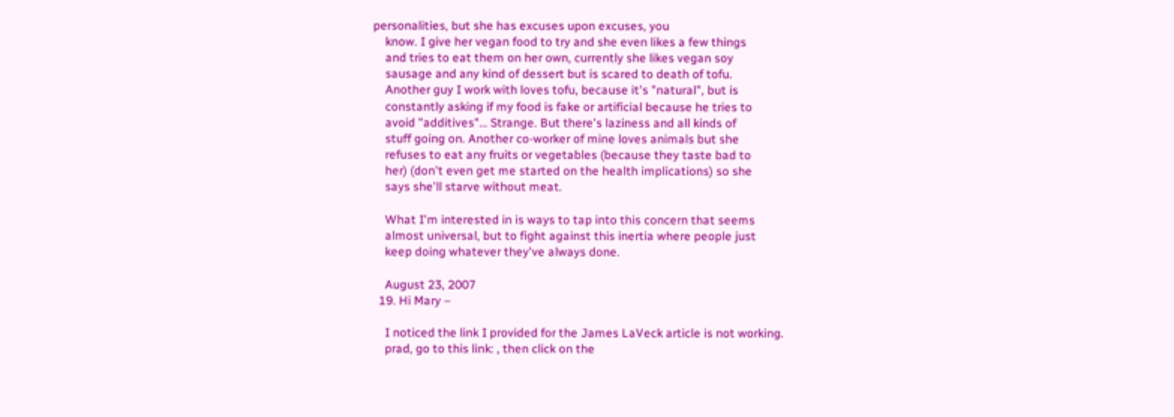personalities, but she has excuses upon excuses, you
    know. I give her vegan food to try and she even likes a few things
    and tries to eat them on her own, currently she likes vegan soy
    sausage and any kind of dessert but is scared to death of tofu.
    Another guy I work with loves tofu, because it's "natural", but is
    constantly asking if my food is fake or artificial because he tries to
    avoid "additives"… Strange. But there's laziness and all kinds of
    stuff going on. Another co-worker of mine loves animals but she
    refuses to eat any fruits or vegetables (because they taste bad to
    her) (don't even get me started on the health implications) so she
    says she'll starve without meat.

    What I'm interested in is ways to tap into this concern that seems
    almost universal, but to fight against this inertia where people just
    keep doing whatever they've always done.

    August 23, 2007
  19. Hi Mary –

    I noticed the link I provided for the James LaVeck article is not working.
    prad, go to this link: , then click on the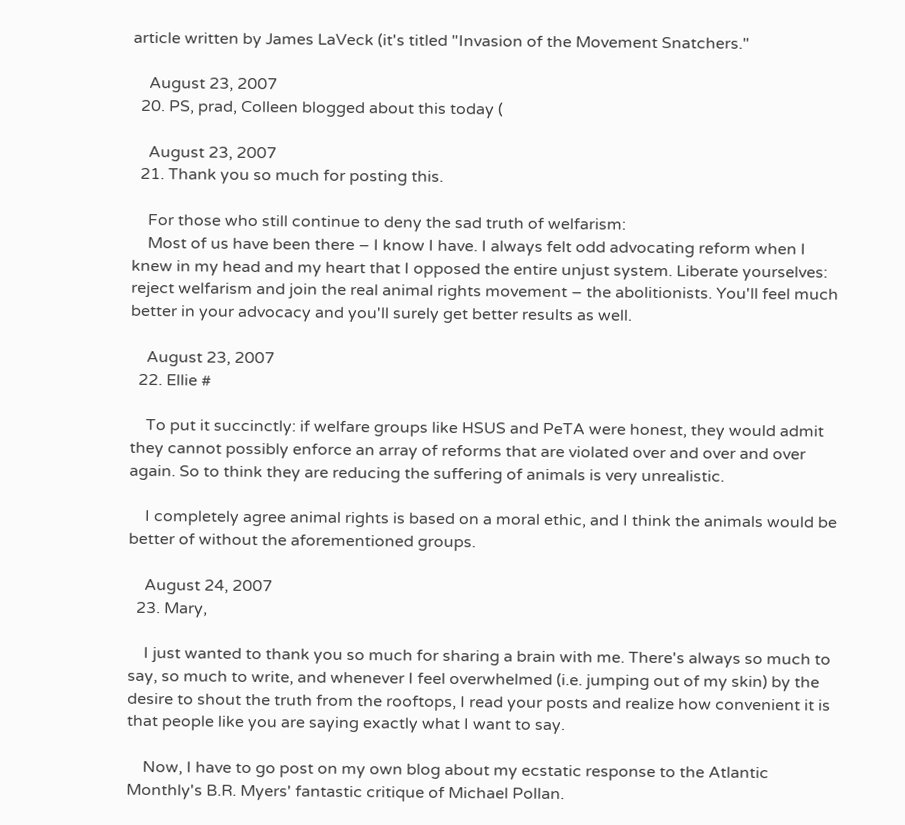article written by James LaVeck (it's titled "Invasion of the Movement Snatchers."

    August 23, 2007
  20. PS, prad, Colleen blogged about this today (

    August 23, 2007
  21. Thank you so much for posting this.

    For those who still continue to deny the sad truth of welfarism:
    Most of us have been there – I know I have. I always felt odd advocating reform when I knew in my head and my heart that I opposed the entire unjust system. Liberate yourselves: reject welfarism and join the real animal rights movement – the abolitionists. You'll feel much better in your advocacy and you'll surely get better results as well.

    August 23, 2007
  22. Ellie #

    To put it succinctly: if welfare groups like HSUS and PeTA were honest, they would admit they cannot possibly enforce an array of reforms that are violated over and over and over again. So to think they are reducing the suffering of animals is very unrealistic.

    I completely agree animal rights is based on a moral ethic, and I think the animals would be better of without the aforementioned groups.

    August 24, 2007
  23. Mary,

    I just wanted to thank you so much for sharing a brain with me. There's always so much to say, so much to write, and whenever I feel overwhelmed (i.e. jumping out of my skin) by the desire to shout the truth from the rooftops, I read your posts and realize how convenient it is that people like you are saying exactly what I want to say.

    Now, I have to go post on my own blog about my ecstatic response to the Atlantic Monthly's B.R. Myers' fantastic critique of Michael Pollan.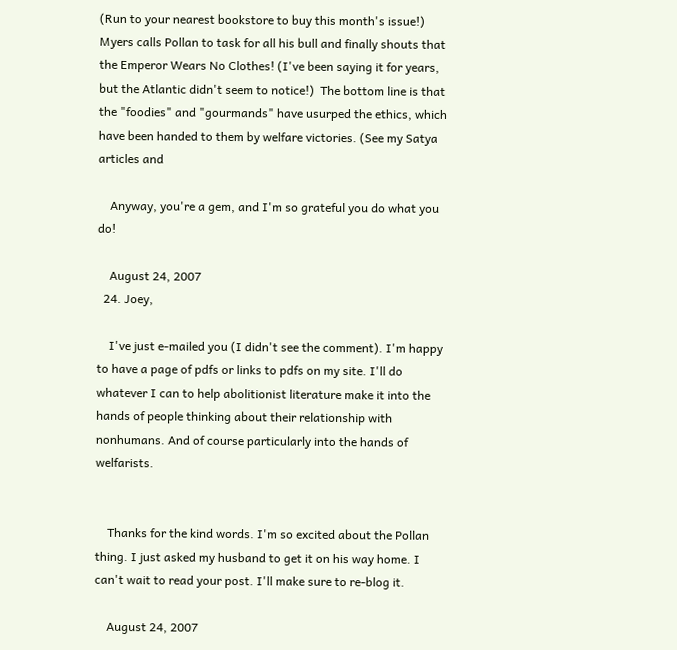(Run to your nearest bookstore to buy this month's issue!) Myers calls Pollan to task for all his bull and finally shouts that the Emperor Wears No Clothes! (I've been saying it for years, but the Atlantic didn't seem to notice!)  The bottom line is that the "foodies" and "gourmands" have usurped the ethics, which have been handed to them by welfare victories. (See my Satya articles and

    Anyway, you're a gem, and I'm so grateful you do what you do!

    August 24, 2007
  24. Joey,

    I've just e-mailed you (I didn't see the comment). I'm happy to have a page of pdfs or links to pdfs on my site. I'll do whatever I can to help abolitionist literature make it into the hands of people thinking about their relationship with nonhumans. And of course particularly into the hands of welfarists.


    Thanks for the kind words. I'm so excited about the Pollan thing. I just asked my husband to get it on his way home. I can't wait to read your post. I'll make sure to re-blog it.

    August 24, 2007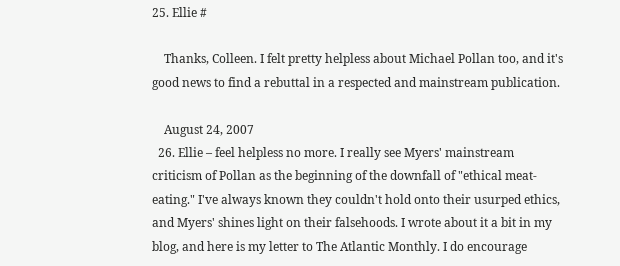25. Ellie #

    Thanks, Colleen. I felt pretty helpless about Michael Pollan too, and it's good news to find a rebuttal in a respected and mainstream publication.

    August 24, 2007
  26. Ellie – feel helpless no more. I really see Myers' mainstream criticism of Pollan as the beginning of the downfall of "ethical meat-eating." I've always known they couldn't hold onto their usurped ethics, and Myers' shines light on their falsehoods. I wrote about it a bit in my blog, and here is my letter to The Atlantic Monthly. I do encourage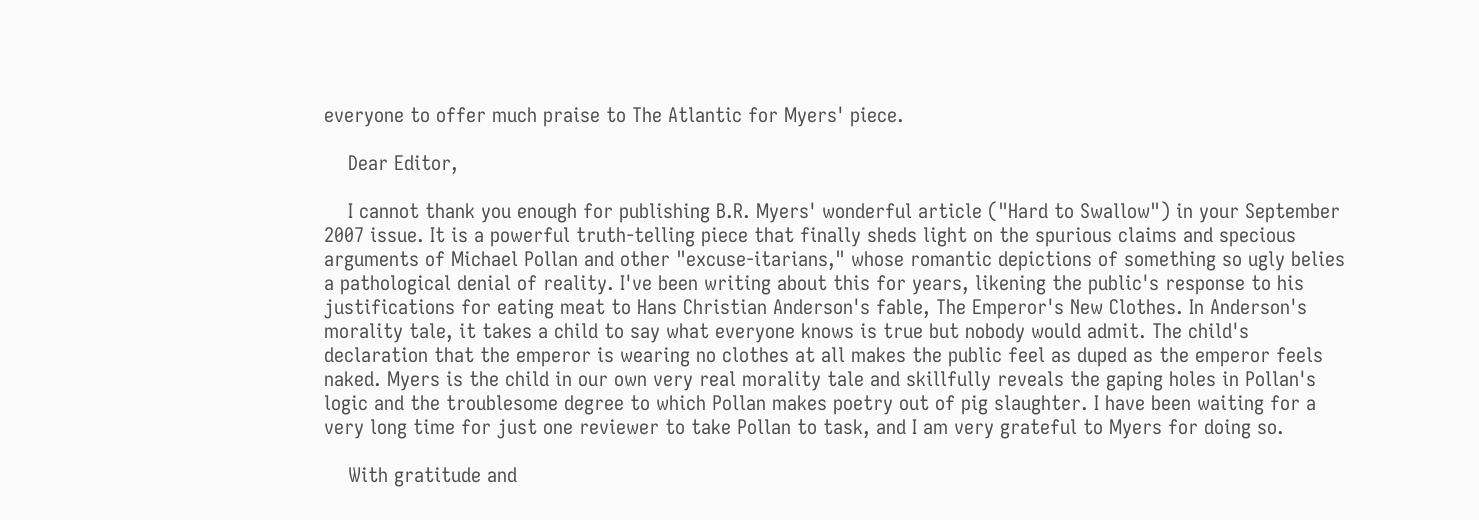everyone to offer much praise to The Atlantic for Myers' piece.

    Dear Editor,

    I cannot thank you enough for publishing B.R. Myers' wonderful article ("Hard to Swallow") in your September 2007 issue. It is a powerful truth-telling piece that finally sheds light on the spurious claims and specious arguments of Michael Pollan and other "excuse-itarians," whose romantic depictions of something so ugly belies a pathological denial of reality. I've been writing about this for years, likening the public's response to his justifications for eating meat to Hans Christian Anderson's fable, The Emperor's New Clothes. In Anderson's morality tale, it takes a child to say what everyone knows is true but nobody would admit. The child's declaration that the emperor is wearing no clothes at all makes the public feel as duped as the emperor feels naked. Myers is the child in our own very real morality tale and skillfully reveals the gaping holes in Pollan's logic and the troublesome degree to which Pollan makes poetry out of pig slaughter. I have been waiting for a very long time for just one reviewer to take Pollan to task, and I am very grateful to Myers for doing so.

    With gratitude and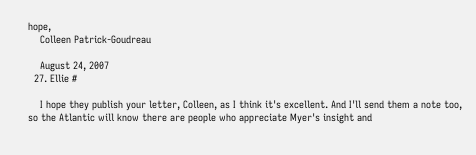hope,
    Colleen Patrick-Goudreau

    August 24, 2007
  27. Ellie #

    I hope they publish your letter, Colleen, as I think it's excellent. And I'll send them a note too, so the Atlantic will know there are people who appreciate Myer's insight and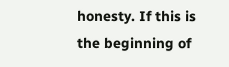honesty. If this is the beginning of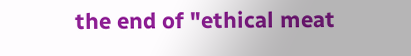the end of "ethical meat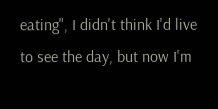eating", I didn't think I'd live to see the day, but now I'm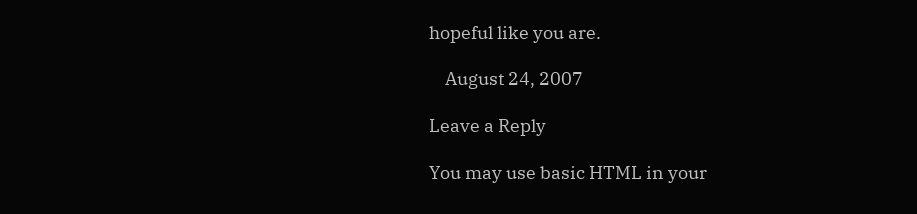hopeful like you are.

    August 24, 2007

Leave a Reply

You may use basic HTML in your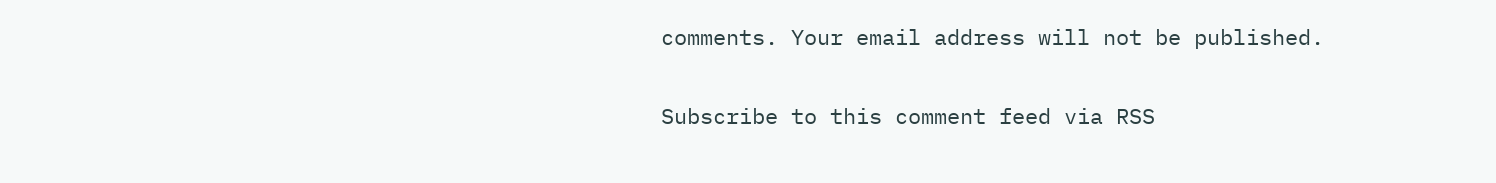comments. Your email address will not be published.

Subscribe to this comment feed via RSS